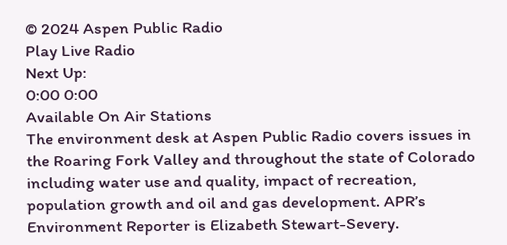© 2024 Aspen Public Radio
Play Live Radio
Next Up:
0:00 0:00
Available On Air Stations
The environment desk at Aspen Public Radio covers issues in the Roaring Fork Valley and throughout the state of Colorado including water use and quality, impact of recreation, population growth and oil and gas development. APR’s Environment Reporter is Elizabeth Stewart-Severy.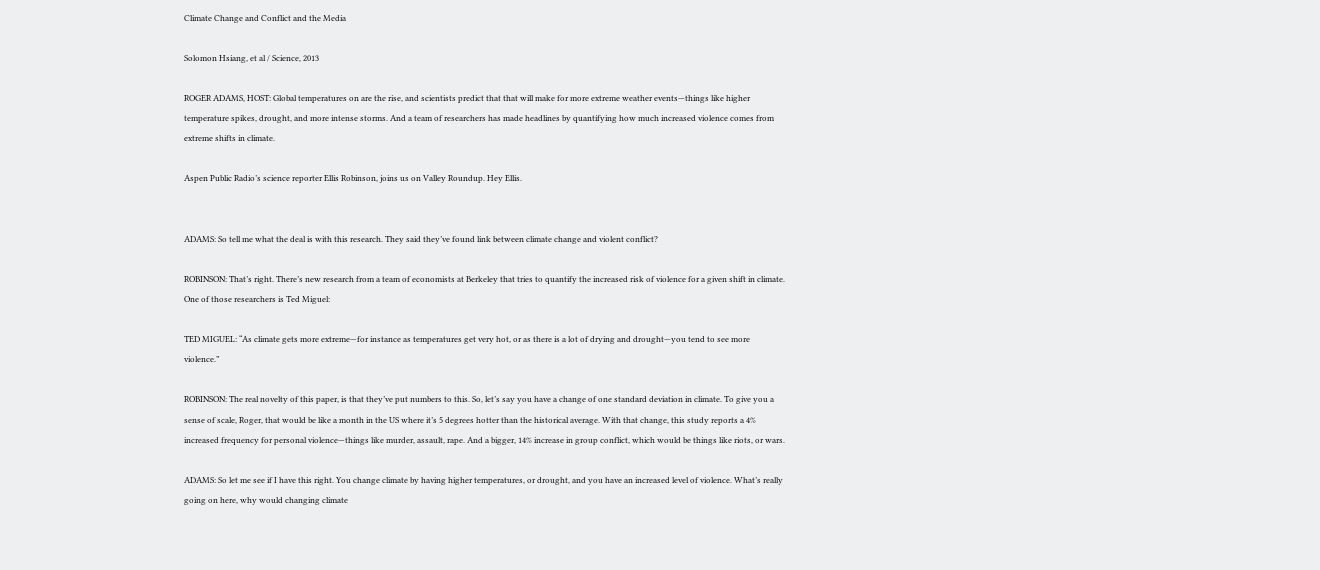Climate Change and Conflict and the Media

Solomon Hsiang, et al / Science, 2013

ROGER ADAMS, HOST: Global temperatures on are the rise, and scientists predict that that will make for more extreme weather events—things like higher temperature spikes, drought, and more intense storms. And a team of researchers has made headlines by quantifying how much increased violence comes from extreme shifts in climate.

Aspen Public Radio’s science reporter Ellis Robinson, joins us on Valley Roundup. Hey Ellis.


ADAMS: So tell me what the deal is with this research. They said they’ve found link between climate change and violent conflict?

ROBINSON: That’s right. There’s new research from a team of economists at Berkeley that tries to quantify the increased risk of violence for a given shift in climate. One of those researchers is Ted Miguel:

TED MIGUEL: “As climate gets more extreme—for instance as temperatures get very hot, or as there is a lot of drying and drought—you tend to see more violence.”

ROBINSON: The real novelty of this paper, is that they’ve put numbers to this. So, let’s say you have a change of one standard deviation in climate. To give you a sense of scale, Roger, that would be like a month in the US where it’s 5 degrees hotter than the historical average. With that change, this study reports a 4% increased frequency for personal violence—things like murder, assault, rape. And a bigger, 14% increase in group conflict, which would be things like riots, or wars.

ADAMS: So let me see if I have this right. You change climate by having higher temperatures, or drought, and you have an increased level of violence. What’s really going on here, why would changing climate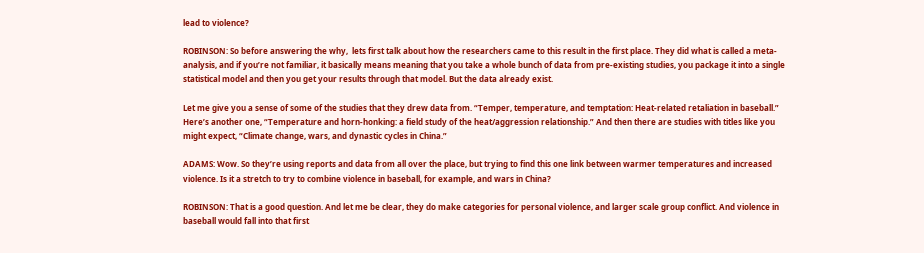lead to violence?

ROBINSON: So before answering the why,  lets first talk about how the researchers came to this result in the first place. They did what is called a meta-analysis, and if you’re not familiar, it basically means meaning that you take a whole bunch of data from pre-existing studies, you package it into a single statistical model and then you get your results through that model. But the data already exist.

Let me give you a sense of some of the studies that they drew data from. “Temper, temperature, and temptation: Heat-related retaliation in baseball.” Here’s another one, “Temperature and horn-honking: a field study of the heat/aggression relationship.” And then there are studies with titles like you might expect, “Climate change, wars, and dynastic cycles in China.”

ADAMS: Wow. So they’re using reports and data from all over the place, but trying to find this one link between warmer temperatures and increased violence. Is it a stretch to try to combine violence in baseball, for example, and wars in China?

ROBINSON: That is a good question. And let me be clear, they do make categories for personal violence, and larger scale group conflict. And violence in baseball would fall into that first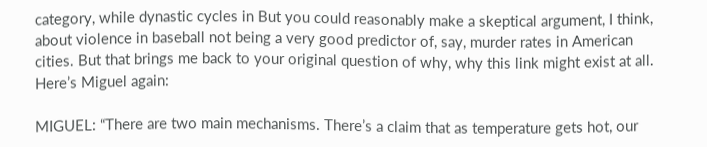category, while dynastic cycles in But you could reasonably make a skeptical argument, I think, about violence in baseball not being a very good predictor of, say, murder rates in American cities. But that brings me back to your original question of why, why this link might exist at all. Here’s Miguel again:

MIGUEL: “There are two main mechanisms. There’s a claim that as temperature gets hot, our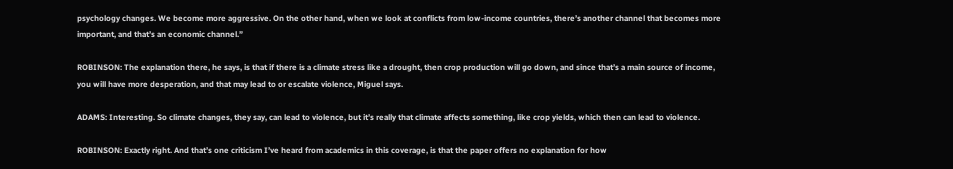psychology changes. We become more aggressive. On the other hand, when we look at conflicts from low-income countries, there’s another channel that becomes more important, and that’s an economic channel.”

ROBINSON: The explanation there, he says, is that if there is a climate stress like a drought, then crop production will go down, and since that’s a main source of income, you will have more desperation, and that may lead to or escalate violence, Miguel says.

ADAMS: Interesting. So climate changes, they say, can lead to violence, but it’s really that climate affects something, like crop yields, which then can lead to violence.

ROBINSON: Exactly right. And that’s one criticism I’ve heard from academics in this coverage, is that the paper offers no explanation for how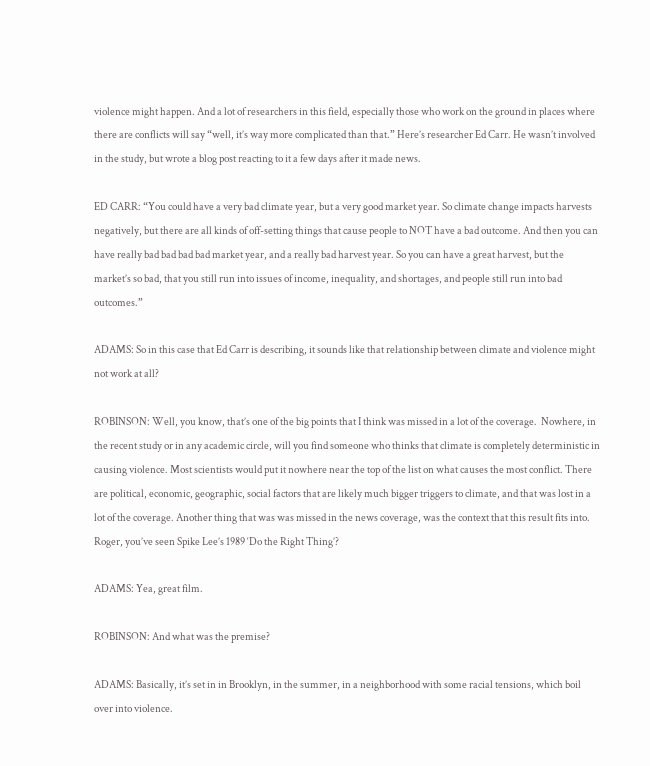violence might happen. And a lot of researchers in this field, especially those who work on the ground in places where there are conflicts will say “well, it’s way more complicated than that.” Here’s researcher Ed Carr. He wasn’t involved in the study, but wrote a blog post reacting to it a few days after it made news.

ED CARR: “You could have a very bad climate year, but a very good market year. So climate change impacts harvests negatively, but there are all kinds of off-setting things that cause people to NOT have a bad outcome. And then you can have really bad bad bad bad market year, and a really bad harvest year. So you can have a great harvest, but the market’s so bad, that you still run into issues of income, inequality, and shortages, and people still run into bad outcomes.”

ADAMS: So in this case that Ed Carr is describing, it sounds like that relationship between climate and violence might not work at all?

ROBINSON: Well, you know, that’s one of the big points that I think was missed in a lot of the coverage.  Nowhere, in the recent study or in any academic circle, will you find someone who thinks that climate is completely deterministic in causing violence. Most scientists would put it nowhere near the top of the list on what causes the most conflict. There are political, economic, geographic, social factors that are likely much bigger triggers to climate, and that was lost in a lot of the coverage. Another thing that was was missed in the news coverage, was the context that this result fits into. Roger, you’ve seen Spike Lee’s 1989 ‘Do the Right Thing’?

ADAMS: Yea, great film.

ROBINSON: And what was the premise?

ADAMS: Basically, it’s set in in Brooklyn, in the summer, in a neighborhood with some racial tensions, which boil over into violence.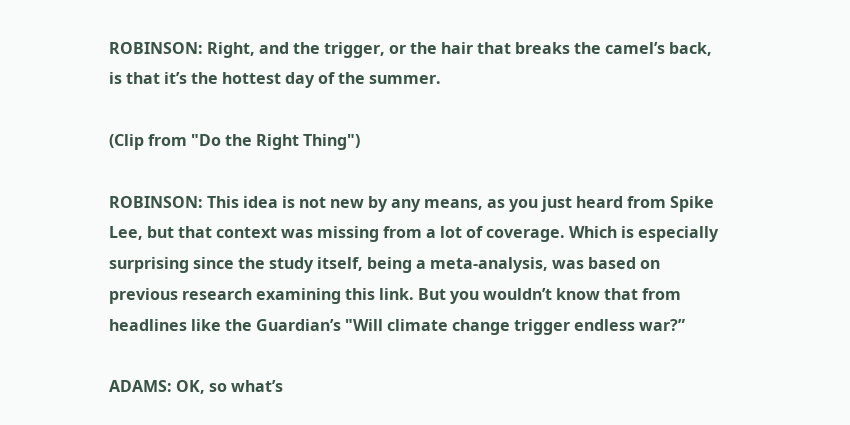ROBINSON: Right, and the trigger, or the hair that breaks the camel’s back, is that it’s the hottest day of the summer.

(Clip from "Do the Right Thing")

ROBINSON: This idea is not new by any means, as you just heard from Spike Lee, but that context was missing from a lot of coverage. Which is especially surprising since the study itself, being a meta-analysis, was based on previous research examining this link. But you wouldn’t know that from headlines like the Guardian’s "Will climate change trigger endless war?”

ADAMS: OK, so what’s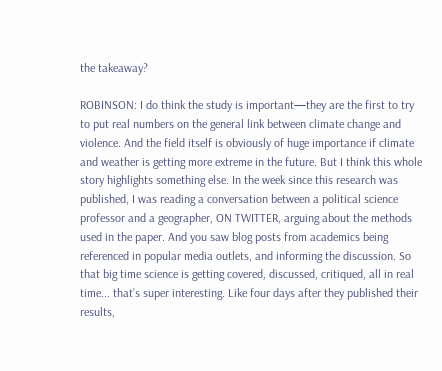the takeaway?

ROBINSON: I do think the study is important—they are the first to try to put real numbers on the general link between climate change and violence. And the field itself is obviously of huge importance if climate and weather is getting more extreme in the future. But I think this whole story highlights something else. In the week since this research was published, I was reading a conversation between a political science professor and a geographer, ON TWITTER, arguing about the methods used in the paper. And you saw blog posts from academics being referenced in popular media outlets, and informing the discussion. So that big time science is getting covered, discussed, critiqued, all in real time... that’s super interesting. Like four days after they published their results,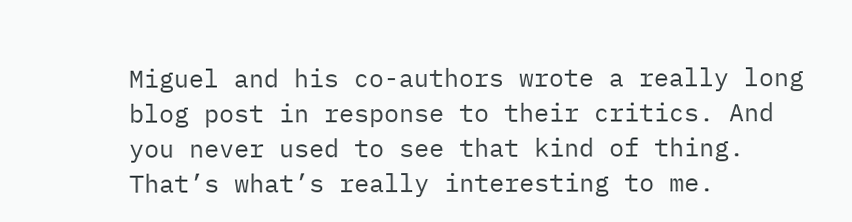Miguel and his co-authors wrote a really long blog post in response to their critics. And you never used to see that kind of thing. That’s what’s really interesting to me.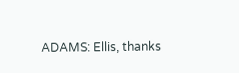ADAMS: Ellis, thanks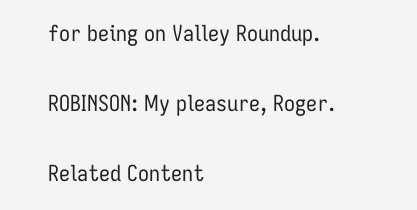for being on Valley Roundup.

ROBINSON: My pleasure, Roger.

Related Content